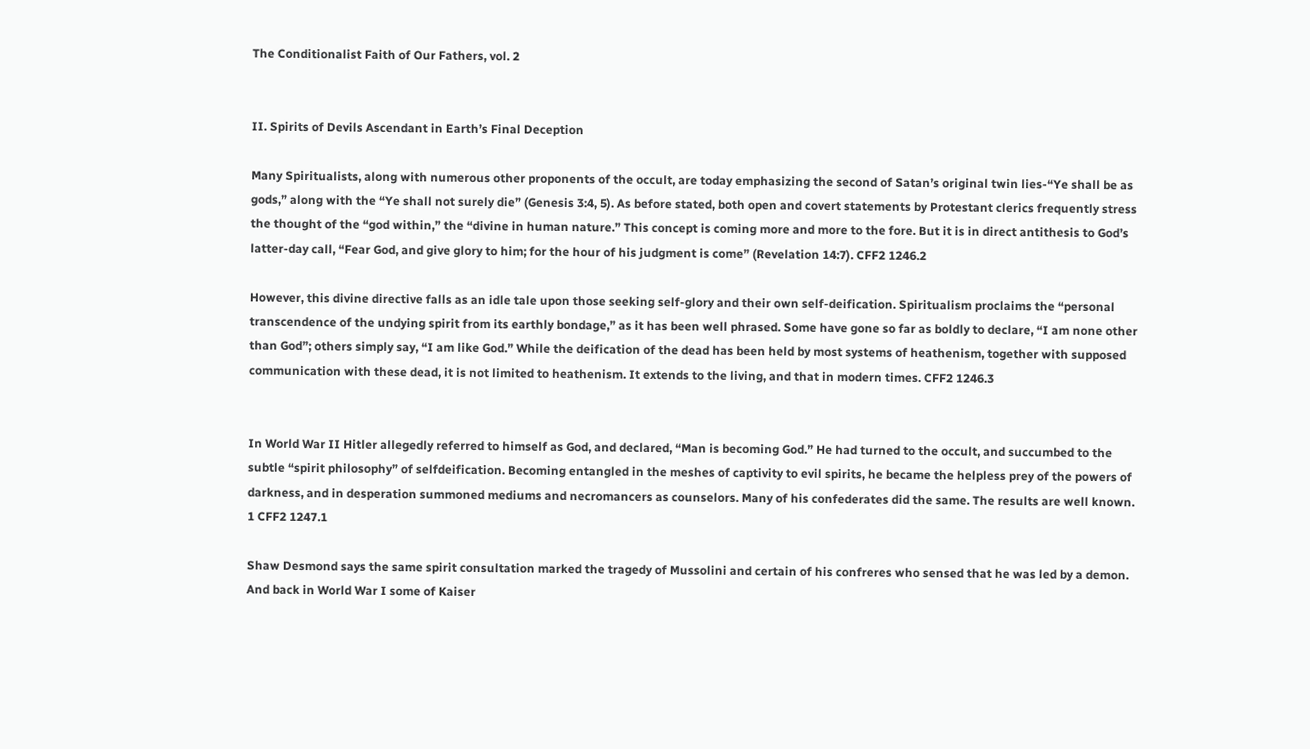The Conditionalist Faith of Our Fathers, vol. 2


II. Spirits of Devils Ascendant in Earth’s Final Deception

Many Spiritualists, along with numerous other proponents of the occult, are today emphasizing the second of Satan’s original twin lies-“Ye shall be as gods,” along with the “Ye shall not surely die” (Genesis 3:4, 5). As before stated, both open and covert statements by Protestant clerics frequently stress the thought of the “god within,” the “divine in human nature.” This concept is coming more and more to the fore. But it is in direct antithesis to God’s latter-day call, “Fear God, and give glory to him; for the hour of his judgment is come” (Revelation 14:7). CFF2 1246.2

However, this divine directive falls as an idle tale upon those seeking self-glory and their own self-deification. Spiritualism proclaims the “personal transcendence of the undying spirit from its earthly bondage,” as it has been well phrased. Some have gone so far as boldly to declare, “I am none other than God”; others simply say, “I am like God.” While the deification of the dead has been held by most systems of heathenism, together with supposed communication with these dead, it is not limited to heathenism. It extends to the living, and that in modern times. CFF2 1246.3


In World War II Hitler allegedly referred to himself as God, and declared, “Man is becoming God.” He had turned to the occult, and succumbed to the subtle “spirit philosophy” of selfdeification. Becoming entangled in the meshes of captivity to evil spirits, he became the helpless prey of the powers of darkness, and in desperation summoned mediums and necromancers as counselors. Many of his confederates did the same. The results are well known. 1 CFF2 1247.1

Shaw Desmond says the same spirit consultation marked the tragedy of Mussolini and certain of his confreres who sensed that he was led by a demon. And back in World War I some of Kaiser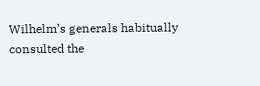Wilhelm’s generals habitually consulted the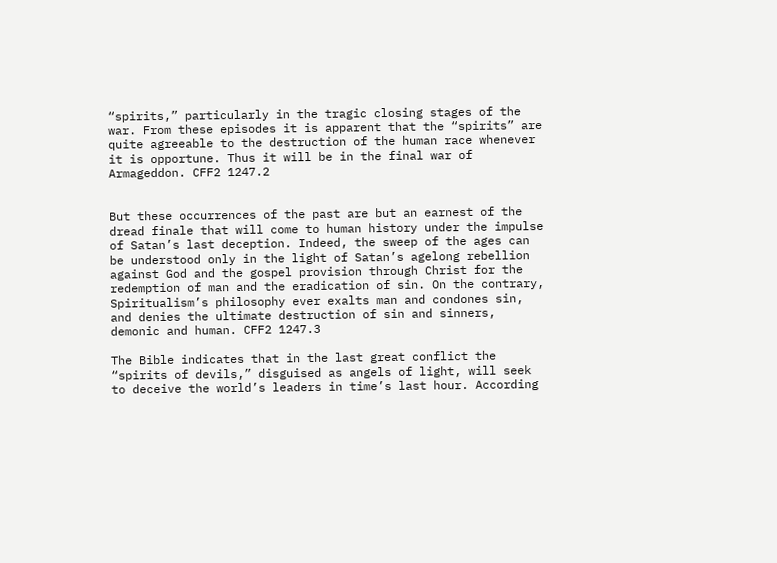“spirits,” particularly in the tragic closing stages of the war. From these episodes it is apparent that the “spirits” are quite agreeable to the destruction of the human race whenever it is opportune. Thus it will be in the final war of Armageddon. CFF2 1247.2


But these occurrences of the past are but an earnest of the dread finale that will come to human history under the impulse of Satan’s last deception. Indeed, the sweep of the ages can be understood only in the light of Satan’s agelong rebellion against God and the gospel provision through Christ for the redemption of man and the eradication of sin. On the contrary, Spiritualism’s philosophy ever exalts man and condones sin, and denies the ultimate destruction of sin and sinners, demonic and human. CFF2 1247.3

The Bible indicates that in the last great conflict the “spirits of devils,” disguised as angels of light, will seek to deceive the world’s leaders in time’s last hour. According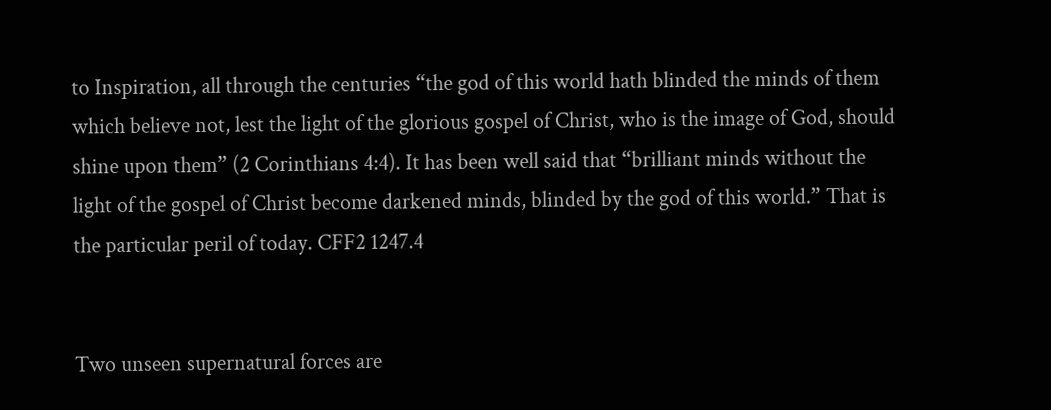to Inspiration, all through the centuries “the god of this world hath blinded the minds of them which believe not, lest the light of the glorious gospel of Christ, who is the image of God, should shine upon them” (2 Corinthians 4:4). It has been well said that “brilliant minds without the light of the gospel of Christ become darkened minds, blinded by the god of this world.” That is the particular peril of today. CFF2 1247.4


Two unseen supernatural forces are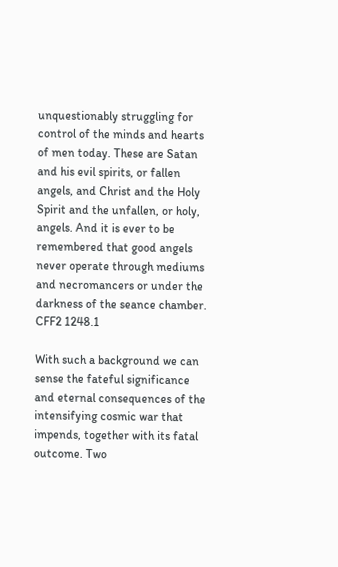unquestionably struggling for control of the minds and hearts of men today. These are Satan and his evil spirits, or fallen angels, and Christ and the Holy Spirit and the unfallen, or holy, angels. And it is ever to be remembered that good angels never operate through mediums and necromancers or under the darkness of the seance chamber. CFF2 1248.1

With such a background we can sense the fateful significance and eternal consequences of the intensifying cosmic war that impends, together with its fatal outcome. Two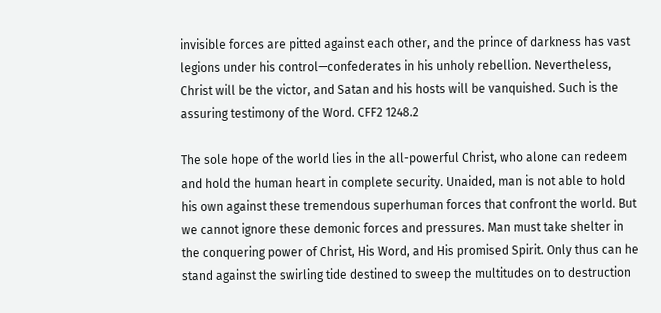invisible forces are pitted against each other, and the prince of darkness has vast legions under his control—confederates in his unholy rebellion. Nevertheless, Christ will be the victor, and Satan and his hosts will be vanquished. Such is the assuring testimony of the Word. CFF2 1248.2

The sole hope of the world lies in the all-powerful Christ, who alone can redeem and hold the human heart in complete security. Unaided, man is not able to hold his own against these tremendous superhuman forces that confront the world. But we cannot ignore these demonic forces and pressures. Man must take shelter in the conquering power of Christ, His Word, and His promised Spirit. Only thus can he stand against the swirling tide destined to sweep the multitudes on to destruction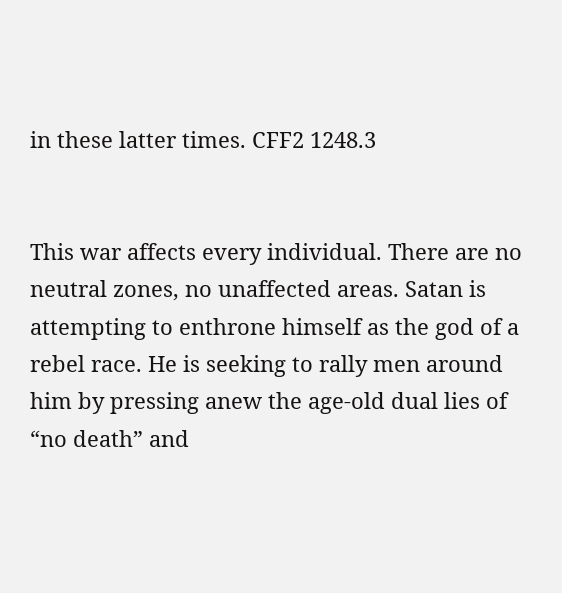in these latter times. CFF2 1248.3


This war affects every individual. There are no neutral zones, no unaffected areas. Satan is attempting to enthrone himself as the god of a rebel race. He is seeking to rally men around him by pressing anew the age-old dual lies of “no death” and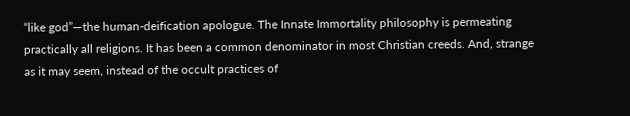“like god”—the human-deification apologue. The Innate Immortality philosophy is permeating practically all religions. It has been a common denominator in most Christian creeds. And, strange as it may seem, instead of the occult practices of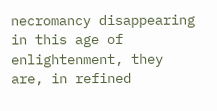necromancy disappearing in this age of enlightenment, they are, in refined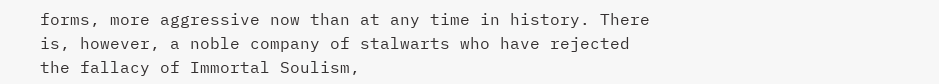forms, more aggressive now than at any time in history. There is, however, a noble company of stalwarts who have rejected the fallacy of Immortal Soulism,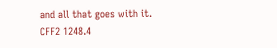and all that goes with it. CFF2 1248.4